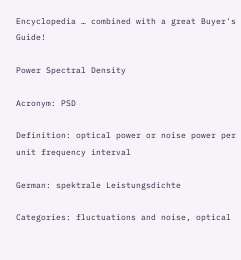Encyclopedia … combined with a great Buyer's Guide!

Power Spectral Density

Acronym: PSD

Definition: optical power or noise power per unit frequency interval

German: spektrale Leistungsdichte

Categories: fluctuations and noise, optical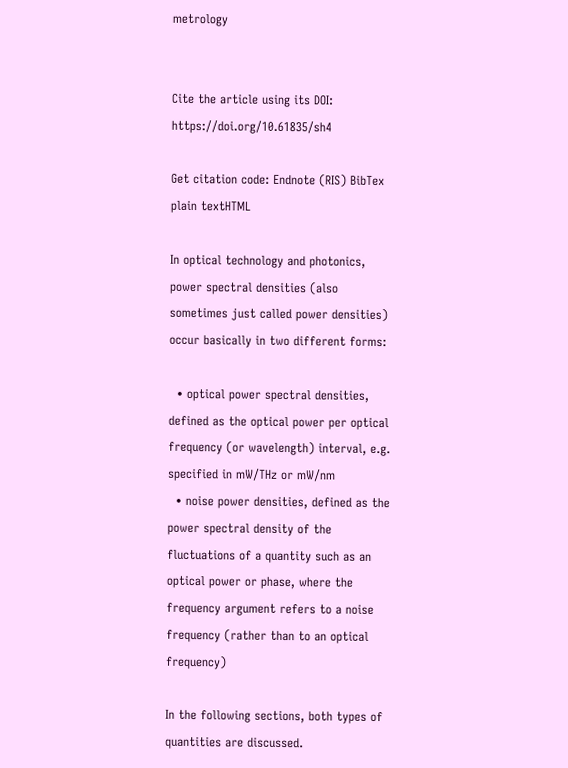metrology


Cite the article using its DOI: https://doi.org/10.61835/sh4

Get citation code: Endnote (RIS) BibTex plain textHTML

In optical technology and photonics, power spectral densities (also sometimes just called power densities) occur basically in two different forms:

  • optical power spectral densities, defined as the optical power per optical frequency (or wavelength) interval, e.g. specified in mW/THz or mW/nm
  • noise power densities, defined as the power spectral density of the fluctuations of a quantity such as an optical power or phase, where the frequency argument refers to a noise frequency (rather than to an optical frequency)

In the following sections, both types of quantities are discussed.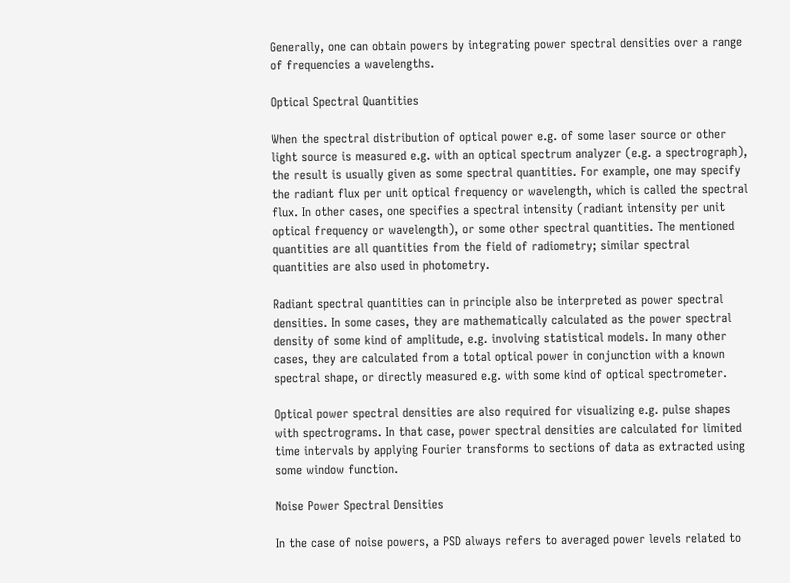Generally, one can obtain powers by integrating power spectral densities over a range of frequencies a wavelengths.

Optical Spectral Quantities

When the spectral distribution of optical power e.g. of some laser source or other light source is measured e.g. with an optical spectrum analyzer (e.g. a spectrograph), the result is usually given as some spectral quantities. For example, one may specify the radiant flux per unit optical frequency or wavelength, which is called the spectral flux. In other cases, one specifies a spectral intensity (radiant intensity per unit optical frequency or wavelength), or some other spectral quantities. The mentioned quantities are all quantities from the field of radiometry; similar spectral quantities are also used in photometry.

Radiant spectral quantities can in principle also be interpreted as power spectral densities. In some cases, they are mathematically calculated as the power spectral density of some kind of amplitude, e.g. involving statistical models. In many other cases, they are calculated from a total optical power in conjunction with a known spectral shape, or directly measured e.g. with some kind of optical spectrometer.

Optical power spectral densities are also required for visualizing e.g. pulse shapes with spectrograms. In that case, power spectral densities are calculated for limited time intervals by applying Fourier transforms to sections of data as extracted using some window function.

Noise Power Spectral Densities

In the case of noise powers, a PSD always refers to averaged power levels related to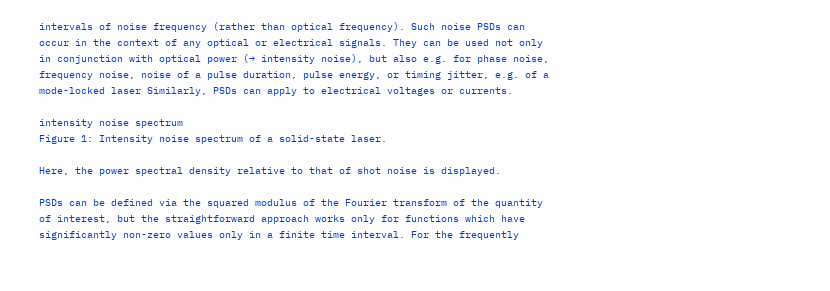intervals of noise frequency (rather than optical frequency). Such noise PSDs can occur in the context of any optical or electrical signals. They can be used not only in conjunction with optical power (→ intensity noise), but also e.g. for phase noise, frequency noise, noise of a pulse duration, pulse energy, or timing jitter, e.g. of a mode-locked laser Similarly, PSDs can apply to electrical voltages or currents.

intensity noise spectrum
Figure 1: Intensity noise spectrum of a solid-state laser.

Here, the power spectral density relative to that of shot noise is displayed.

PSDs can be defined via the squared modulus of the Fourier transform of the quantity of interest, but the straightforward approach works only for functions which have significantly non-zero values only in a finite time interval. For the frequently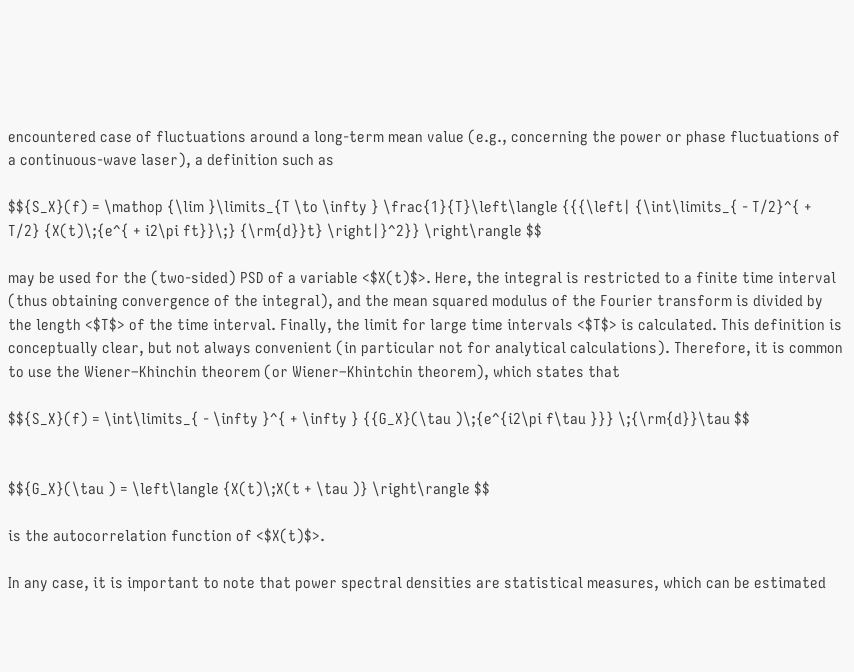encountered case of fluctuations around a long-term mean value (e.g., concerning the power or phase fluctuations of a continuous-wave laser), a definition such as

$${S_X}(f) = \mathop {\lim }\limits_{T \to \infty } \frac{1}{T}\left\langle {{{\left| {\int\limits_{ - T/2}^{ + T/2} {X(t)\;{e^{ + i2\pi ft}}\;} {\rm{d}}t} \right|}^2}} \right\rangle $$

may be used for the (two-sided) PSD of a variable <$X(t)$>. Here, the integral is restricted to a finite time interval (thus obtaining convergence of the integral), and the mean squared modulus of the Fourier transform is divided by the length <$T$> of the time interval. Finally, the limit for large time intervals <$T$> is calculated. This definition is conceptually clear, but not always convenient (in particular not for analytical calculations). Therefore, it is common to use the Wiener–Khinchin theorem (or Wiener–Khintchin theorem), which states that

$${S_X}(f) = \int\limits_{ - \infty }^{ + \infty } {{G_X}(\tau )\;{e^{i2\pi f\tau }}} \;{\rm{d}}\tau $$


$${G_X}(\tau ) = \left\langle {X(t)\;X(t + \tau )} \right\rangle $$

is the autocorrelation function of <$X(t)$>.

In any case, it is important to note that power spectral densities are statistical measures, which can be estimated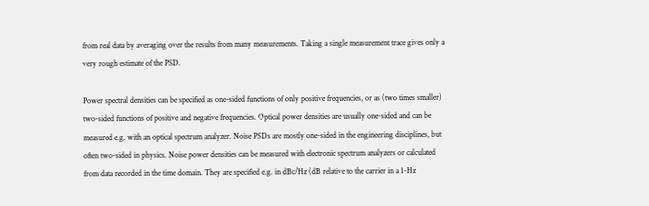from real data by averaging over the results from many measurements. Taking a single measurement trace gives only a very rough estimate of the PSD.

Power spectral densities can be specified as one-sided functions of only positive frequencies, or as (two times smaller) two-sided functions of positive and negative frequencies. Optical power densities are usually one-sided and can be measured e.g. with an optical spectrum analyzer. Noise PSDs are mostly one-sided in the engineering disciplines, but often two-sided in physics. Noise power densities can be measured with electronic spectrum analyzers or calculated from data recorded in the time domain. They are specified e.g. in dBc/Hz (dB relative to the carrier in a 1-Hz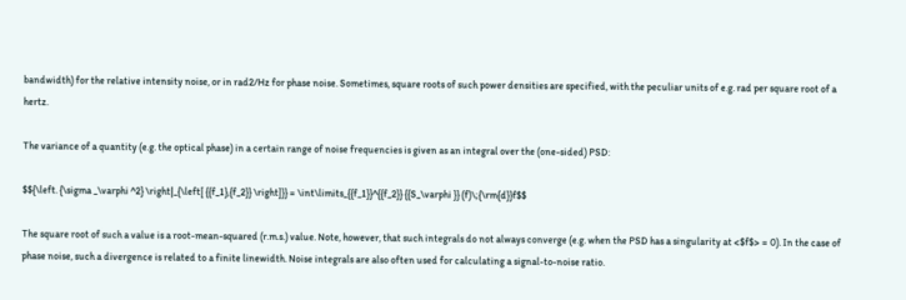bandwidth) for the relative intensity noise, or in rad2/Hz for phase noise. Sometimes, square roots of such power densities are specified, with the peculiar units of e.g. rad per square root of a hertz.

The variance of a quantity (e.g. the optical phase) in a certain range of noise frequencies is given as an integral over the (one-sided) PSD:

$${\left. {\sigma _\varphi ^2} \right|_{\left[ {{f_1},{f_2}} \right]}} = \int\limits_{{f_1}}^{{f_2}} {{S_\varphi }} (f)\;{\rm{d}}f$$

The square root of such a value is a root-mean-squared (r.m.s.) value. Note, however, that such integrals do not always converge (e.g. when the PSD has a singularity at <$f$> = 0). In the case of phase noise, such a divergence is related to a finite linewidth. Noise integrals are also often used for calculating a signal-to-noise ratio.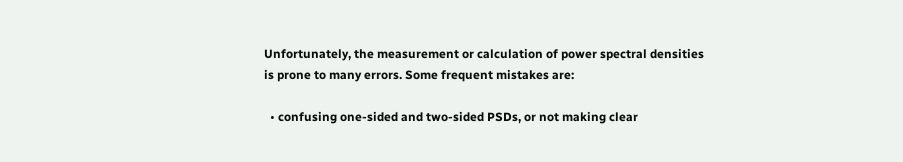Unfortunately, the measurement or calculation of power spectral densities is prone to many errors. Some frequent mistakes are:

  • confusing one-sided and two-sided PSDs, or not making clear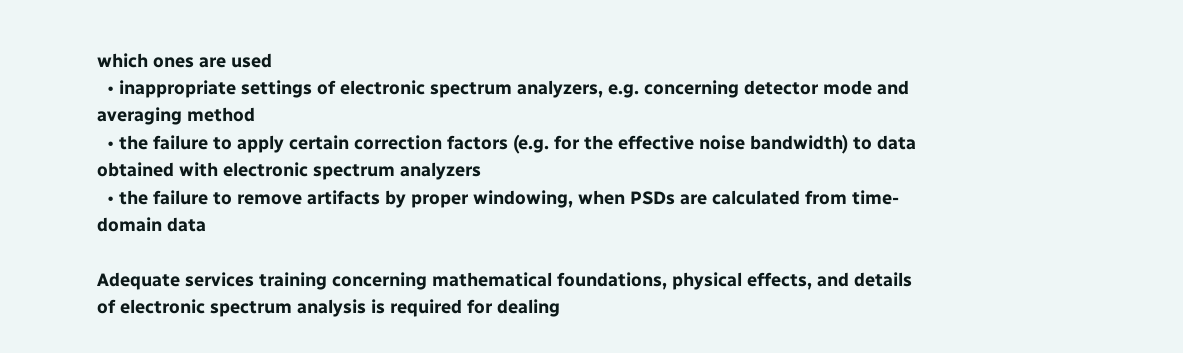which ones are used
  • inappropriate settings of electronic spectrum analyzers, e.g. concerning detector mode and averaging method
  • the failure to apply certain correction factors (e.g. for the effective noise bandwidth) to data obtained with electronic spectrum analyzers
  • the failure to remove artifacts by proper windowing, when PSDs are calculated from time-domain data

Adequate services training concerning mathematical foundations, physical effects, and details of electronic spectrum analysis is required for dealing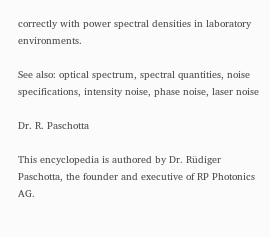correctly with power spectral densities in laboratory environments.

See also: optical spectrum, spectral quantities, noise specifications, intensity noise, phase noise, laser noise

Dr. R. Paschotta

This encyclopedia is authored by Dr. Rüdiger Paschotta, the founder and executive of RP Photonics AG.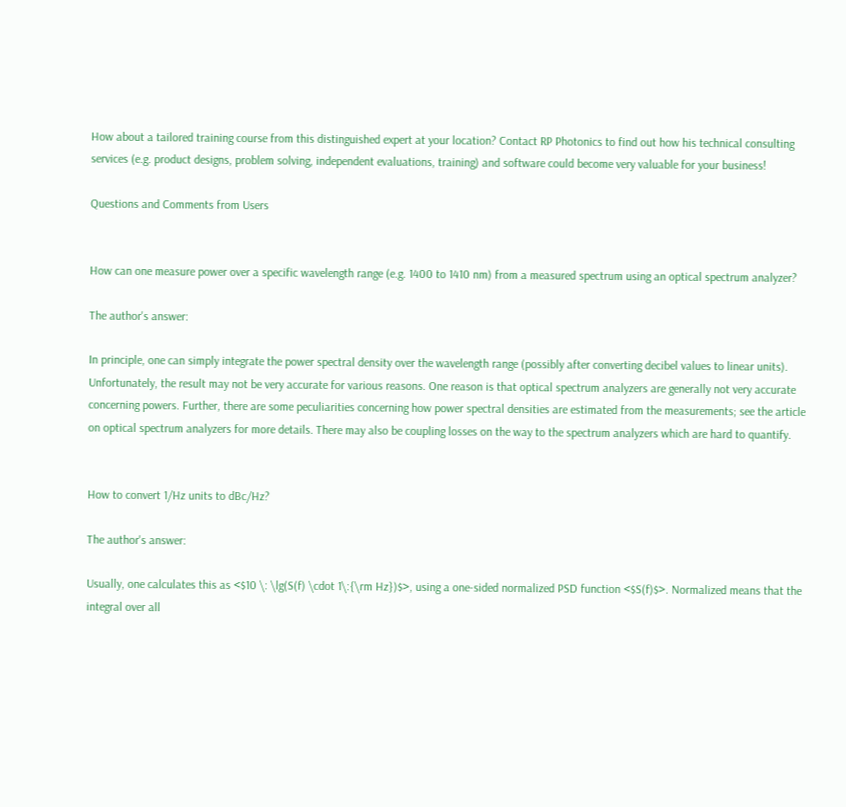How about a tailored training course from this distinguished expert at your location? Contact RP Photonics to find out how his technical consulting services (e.g. product designs, problem solving, independent evaluations, training) and software could become very valuable for your business!

Questions and Comments from Users


How can one measure power over a specific wavelength range (e.g. 1400 to 1410 nm) from a measured spectrum using an optical spectrum analyzer?

The author's answer:

In principle, one can simply integrate the power spectral density over the wavelength range (possibly after converting decibel values to linear units). Unfortunately, the result may not be very accurate for various reasons. One reason is that optical spectrum analyzers are generally not very accurate concerning powers. Further, there are some peculiarities concerning how power spectral densities are estimated from the measurements; see the article on optical spectrum analyzers for more details. There may also be coupling losses on the way to the spectrum analyzers which are hard to quantify.


How to convert 1/Hz units to dBc/Hz?

The author's answer:

Usually, one calculates this as <$10 \: \lg(S(f) \cdot 1\:{\rm Hz})$>, using a one-sided normalized PSD function <$S(f)$>. Normalized means that the integral over all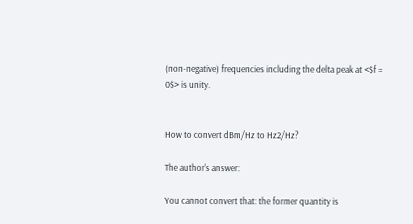(non-negative) frequencies including the delta peak at <$f = 0$> is unity.


How to convert dBm/Hz to Hz2/Hz?

The author's answer:

You cannot convert that: the former quantity is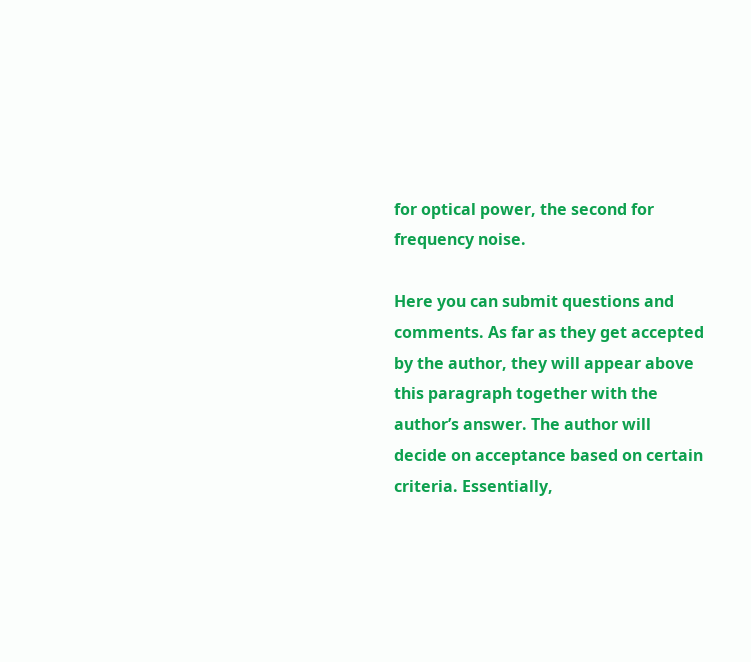for optical power, the second for frequency noise.

Here you can submit questions and comments. As far as they get accepted by the author, they will appear above this paragraph together with the author’s answer. The author will decide on acceptance based on certain criteria. Essentially,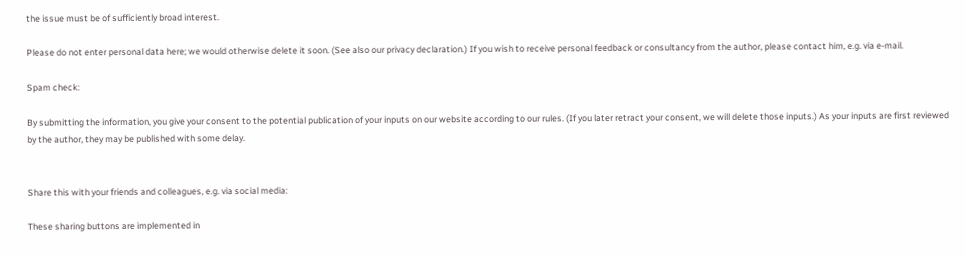the issue must be of sufficiently broad interest.

Please do not enter personal data here; we would otherwise delete it soon. (See also our privacy declaration.) If you wish to receive personal feedback or consultancy from the author, please contact him, e.g. via e-mail.

Spam check:

By submitting the information, you give your consent to the potential publication of your inputs on our website according to our rules. (If you later retract your consent, we will delete those inputs.) As your inputs are first reviewed by the author, they may be published with some delay.


Share this with your friends and colleagues, e.g. via social media:

These sharing buttons are implemented in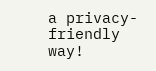a privacy-friendly way!